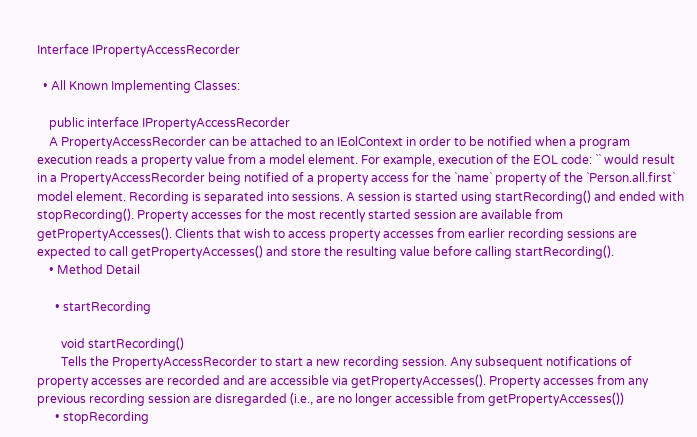Interface IPropertyAccessRecorder

  • All Known Implementing Classes:

    public interface IPropertyAccessRecorder
    A PropertyAccessRecorder can be attached to an IEolContext in order to be notified when a program execution reads a property value from a model element. For example, execution of the EOL code: `` would result in a PropertyAccessRecorder being notified of a property access for the `name` property of the `Person.all.first` model element. Recording is separated into sessions. A session is started using startRecording() and ended with stopRecording(). Property accesses for the most recently started session are available from getPropertyAccesses(). Clients that wish to access property accesses from earlier recording sessions are expected to call getPropertyAccesses() and store the resulting value before calling startRecording().
    • Method Detail

      • startRecording

        void startRecording()
        Tells the PropertyAccessRecorder to start a new recording session. Any subsequent notifications of property accesses are recorded and are accessible via getPropertyAccesses(). Property accesses from any previous recording session are disregarded (i.e., are no longer accessible from getPropertyAccesses())
      • stopRecording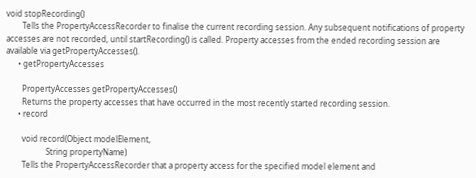void stopRecording()
        Tells the PropertyAccessRecorder to finalise the current recording session. Any subsequent notifications of property accesses are not recorded, until startRecording() is called. Property accesses from the ended recording session are available via getPropertyAccesses().
      • getPropertyAccesses

        PropertyAccesses getPropertyAccesses()
        Returns the property accesses that have occurred in the most recently started recording session.
      • record

        void record(Object modelElement,
                    String propertyName)
        Tells the PropertyAccessRecorder that a property access for the specified model element and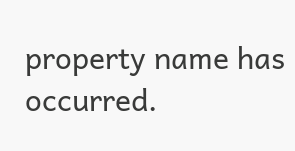property name has occurred.